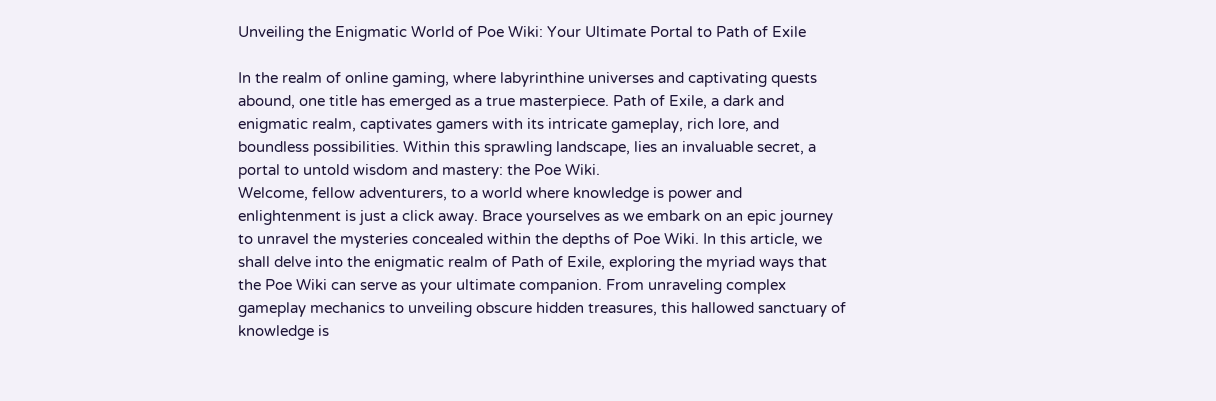Unveiling the Enigmatic World of Poe Wiki: Your Ultimate Portal to Path of Exile

In the realm of online gaming, where labyrinthine universes and captivating quests abound, one title has emerged as a true masterpiece. Path of Exile, a dark and enigmatic realm, captivates gamers with its intricate gameplay, rich lore, and boundless possibilities. Within this sprawling landscape, lies an invaluable secret, a portal to untold wisdom and mastery: the Poe Wiki.
Welcome, fellow adventurers, to a world where knowledge is power and enlightenment is just a click away. Brace yourselves as we embark on an epic journey to unravel the mysteries concealed within the depths of Poe Wiki. In this article, we shall delve into the enigmatic realm of Path of Exile, exploring the myriad ways that the Poe Wiki can serve as your ultimate companion. From unraveling complex gameplay mechanics to unveiling obscure hidden treasures, this hallowed sanctuary of knowledge is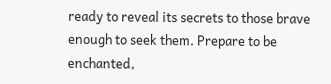ready to reveal its secrets to those brave enough to seek them. Prepare to be enchanted,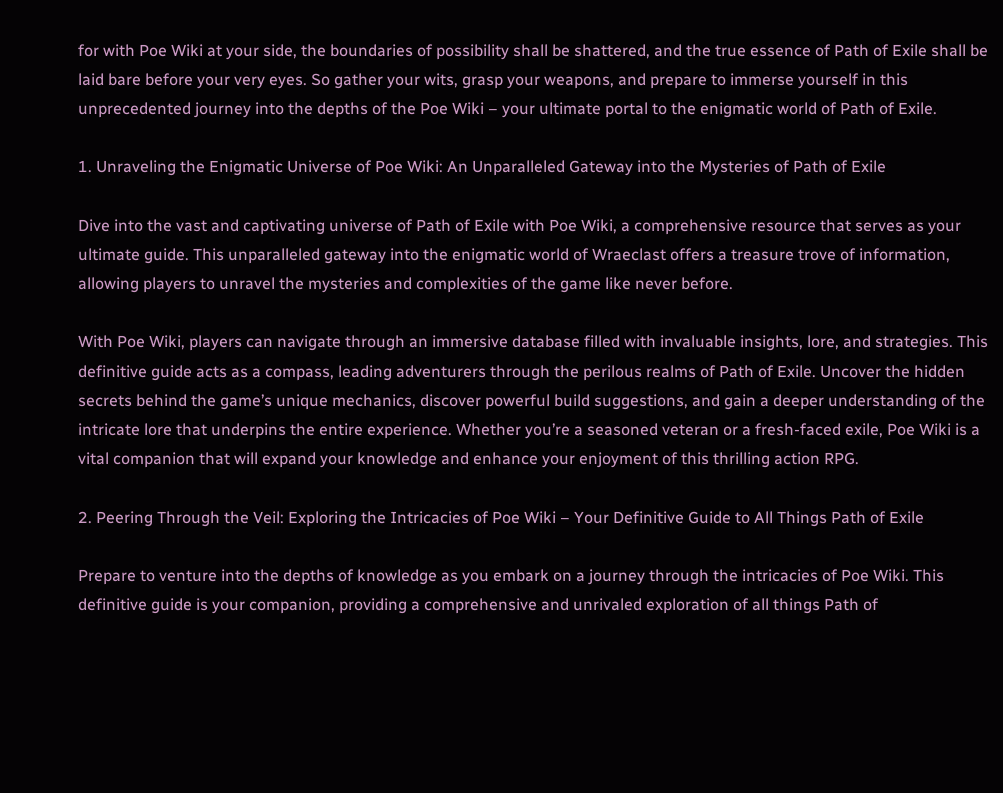for with Poe Wiki at your side, the boundaries of possibility shall be shattered, and the true essence of Path of Exile shall be laid bare before your very eyes. So gather your wits, grasp your weapons, and prepare to immerse yourself in this unprecedented journey into the depths of the Poe Wiki – your ultimate portal to the enigmatic world of Path of Exile.

1. Unraveling the Enigmatic Universe of Poe Wiki: An Unparalleled Gateway into the Mysteries of Path of Exile

Dive into the vast and captivating universe of Path of Exile with Poe Wiki, a comprehensive resource that serves as your ultimate guide. This unparalleled gateway into the enigmatic world of Wraeclast offers a treasure trove of information, allowing players to unravel the mysteries and complexities of the game like never before.

With Poe Wiki, players can navigate through an immersive database filled with invaluable insights, lore, and strategies. This definitive guide acts as a compass, leading adventurers through the perilous realms of Path of Exile. Uncover the hidden secrets behind the game’s unique mechanics, discover powerful build suggestions, and gain a deeper understanding of the intricate lore that underpins the entire experience. Whether you’re a seasoned veteran or a fresh-faced exile, Poe Wiki is a vital companion that will expand your knowledge and enhance your enjoyment of this thrilling action RPG.

2. Peering Through the Veil: Exploring the Intricacies of Poe Wiki – Your Definitive Guide to All Things Path of Exile

Prepare to venture into the depths of knowledge as you embark on a journey through the intricacies of Poe Wiki. This definitive guide is your companion, providing a comprehensive and unrivaled exploration of all things Path of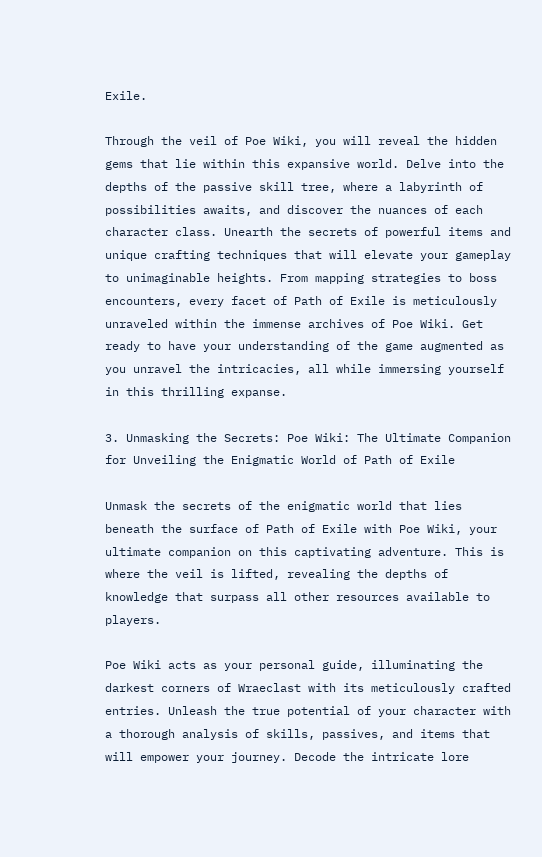Exile.

Through the veil of Poe Wiki, you will reveal the hidden gems that lie within this expansive world. Delve into the depths of the passive skill tree, where a labyrinth of possibilities awaits, and discover the nuances of each character class. Unearth the secrets of powerful items and unique crafting techniques that will elevate your gameplay to unimaginable heights. From mapping strategies to boss encounters, every facet of Path of Exile is meticulously unraveled within the immense archives of Poe Wiki. Get ready to have your understanding of the game augmented as you unravel the intricacies, all while immersing yourself in this thrilling expanse.

3. Unmasking the Secrets: Poe Wiki: The Ultimate Companion for Unveiling the Enigmatic World of Path of Exile

Unmask the secrets of the enigmatic world that lies beneath the surface of Path of Exile with Poe Wiki, your ultimate companion on this captivating adventure. This is where the veil is lifted, revealing the depths of knowledge that surpass all other resources available to players.

Poe Wiki acts as your personal guide, illuminating the darkest corners of Wraeclast with its meticulously crafted entries. Unleash the true potential of your character with a thorough analysis of skills, passives, and items that will empower your journey. Decode the intricate lore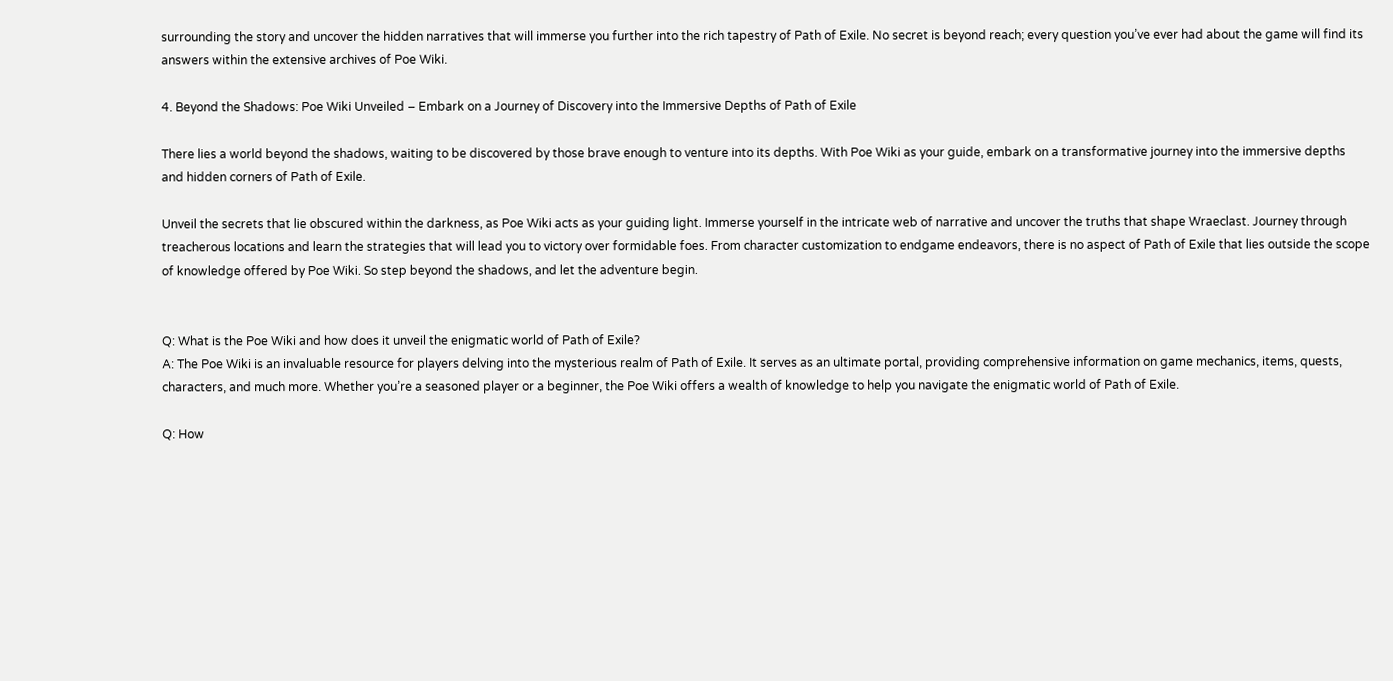surrounding the story and uncover the hidden narratives that will immerse you further into the rich tapestry of Path of Exile. No secret is beyond reach; every question you’ve ever had about the game will find its answers within the extensive archives of Poe Wiki.

4. Beyond the Shadows: Poe Wiki Unveiled – Embark on a Journey of Discovery into the Immersive Depths of Path of Exile

There lies a world beyond the shadows, waiting to be discovered by those brave enough to venture into its depths. With Poe Wiki as your guide, embark on a transformative journey into the immersive depths and hidden corners of Path of Exile.

Unveil the secrets that lie obscured within the darkness, as Poe Wiki acts as your guiding light. Immerse yourself in the intricate web of narrative and uncover the truths that shape Wraeclast. Journey through treacherous locations and learn the strategies that will lead you to victory over formidable foes. From character customization to endgame endeavors, there is no aspect of Path of Exile that lies outside the scope of knowledge offered by Poe Wiki. So step beyond the shadows, and let the adventure begin.


Q: What is the Poe Wiki and how does it unveil the enigmatic world of Path of Exile?
A: The Poe Wiki is an invaluable resource for players delving into the mysterious realm of Path of Exile. It serves as an ultimate portal, providing comprehensive information on game mechanics, items, quests, characters, and much more. Whether you’re a seasoned player or a beginner, the Poe Wiki offers a wealth of knowledge to help you navigate the enigmatic world of Path of Exile.

Q: How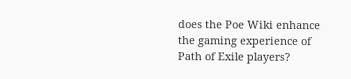does the Poe Wiki enhance the gaming experience of Path of Exile players?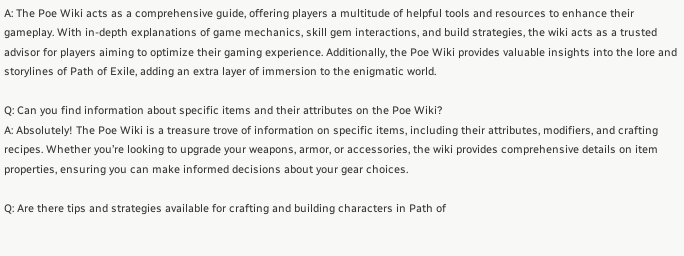A: The Poe Wiki acts as a comprehensive guide, offering players a multitude of helpful tools and resources to enhance their gameplay. With in-depth explanations of game mechanics, skill gem interactions, and build strategies, the wiki acts as a trusted advisor for players aiming to optimize their gaming experience. Additionally, the Poe Wiki provides valuable insights into the lore and storylines of Path of Exile, adding an extra layer of immersion to the enigmatic world.

Q: Can you find information about specific items and their attributes on the Poe Wiki?
A: Absolutely! The Poe Wiki is a treasure trove of information on specific items, including their attributes, modifiers, and crafting recipes. Whether you’re looking to upgrade your weapons, armor, or accessories, the wiki provides comprehensive details on item properties, ensuring you can make informed decisions about your gear choices.

Q: Are there tips and strategies available for crafting and building characters in Path of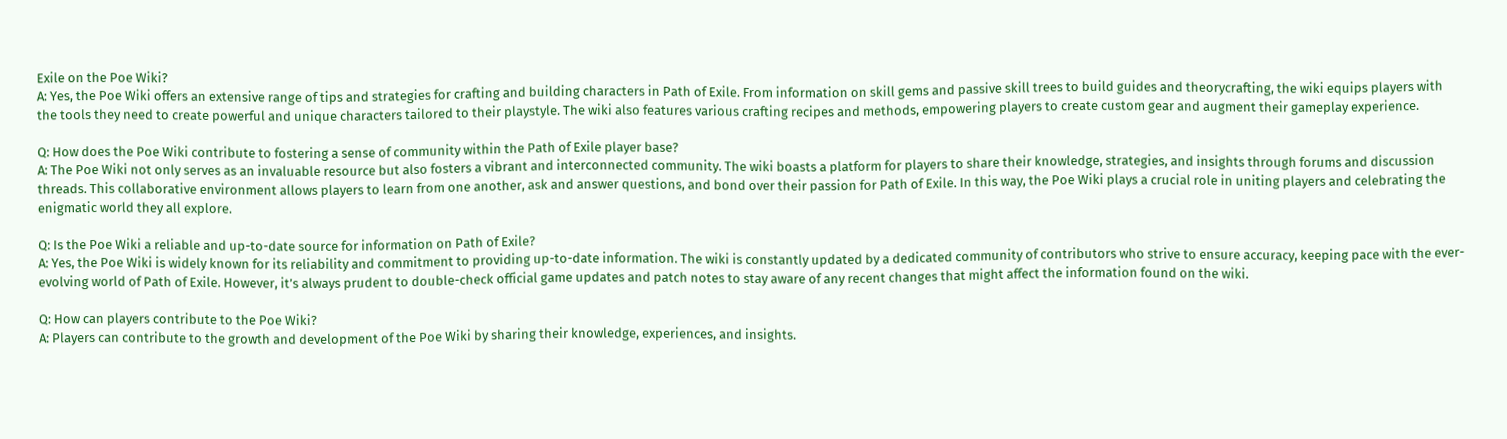Exile on the Poe Wiki?
A: Yes, the Poe Wiki offers an extensive range of tips and strategies for crafting and building characters in Path of Exile. From information on skill gems and passive skill trees to build guides and theorycrafting, the wiki equips players with the tools they need to create powerful and unique characters tailored to their playstyle. The wiki also features various crafting recipes and methods, empowering players to create custom gear and augment their gameplay experience.

Q: How does the Poe Wiki contribute to fostering a sense of community within the Path of Exile player base?
A: The Poe Wiki not only serves as an invaluable resource but also fosters a vibrant and interconnected community. The wiki boasts a platform for players to share their knowledge, strategies, and insights through forums and discussion threads. This collaborative environment allows players to learn from one another, ask and answer questions, and bond over their passion for Path of Exile. In this way, the Poe Wiki plays a crucial role in uniting players and celebrating the enigmatic world they all explore.

Q: Is the Poe Wiki a reliable and up-to-date source for information on Path of Exile?
A: Yes, the Poe Wiki is widely known for its reliability and commitment to providing up-to-date information. The wiki is constantly updated by a dedicated community of contributors who strive to ensure accuracy, keeping pace with the ever-evolving world of Path of Exile. However, it’s always prudent to double-check official game updates and patch notes to stay aware of any recent changes that might affect the information found on the wiki.

Q: How can players contribute to the Poe Wiki?
A: Players can contribute to the growth and development of the Poe Wiki by sharing their knowledge, experiences, and insights.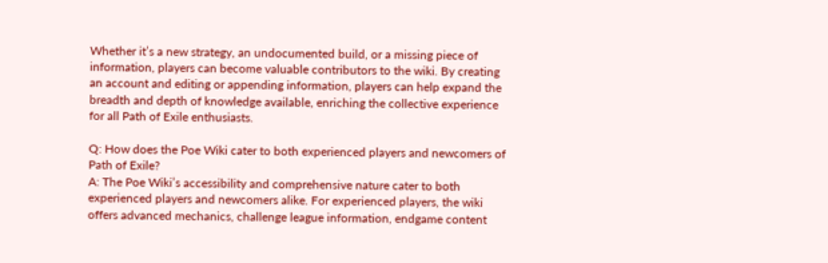Whether it’s a new strategy, an undocumented build, or a missing piece of information, players can become valuable contributors to the wiki. By creating an account and editing or appending information, players can help expand the breadth and depth of knowledge available, enriching the collective experience for all Path of Exile enthusiasts.

Q: How does the Poe Wiki cater to both experienced players and newcomers of Path of Exile?
A: The Poe Wiki’s accessibility and comprehensive nature cater to both experienced players and newcomers alike. For experienced players, the wiki offers advanced mechanics, challenge league information, endgame content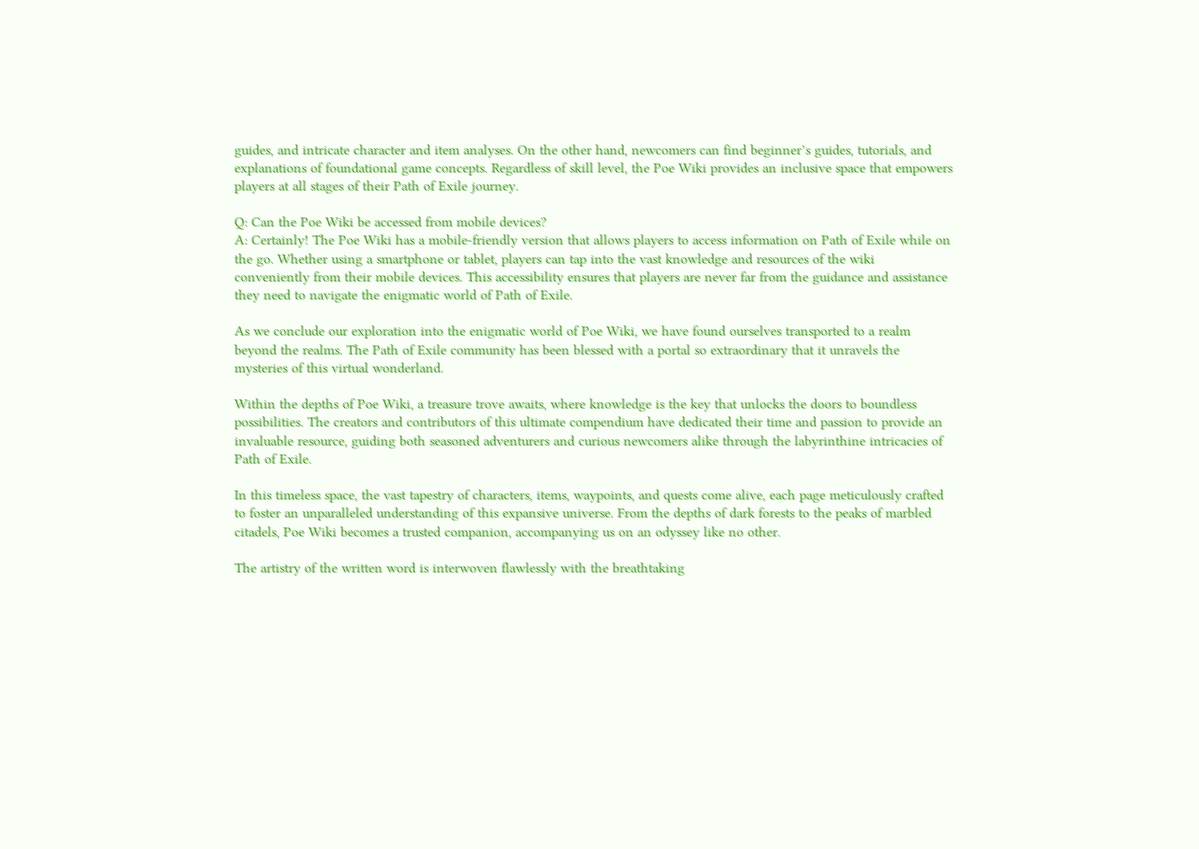guides, and intricate character and item analyses. On the other hand, newcomers can find beginner’s guides, tutorials, and explanations of foundational game concepts. Regardless of skill level, the Poe Wiki provides an inclusive space that empowers players at all stages of their Path of Exile journey.

Q: Can the Poe Wiki be accessed from mobile devices?
A: Certainly! The Poe Wiki has a mobile-friendly version that allows players to access information on Path of Exile while on the go. Whether using a smartphone or tablet, players can tap into the vast knowledge and resources of the wiki conveniently from their mobile devices. This accessibility ensures that players are never far from the guidance and assistance they need to navigate the enigmatic world of Path of Exile.

As we conclude our exploration into the enigmatic world of Poe Wiki, we have found ourselves transported to a realm beyond the realms. The Path of Exile community has been blessed with a portal so extraordinary that it unravels the mysteries of this virtual wonderland.

Within the depths of Poe Wiki, a treasure trove awaits, where knowledge is the key that unlocks the doors to boundless possibilities. The creators and contributors of this ultimate compendium have dedicated their time and passion to provide an invaluable resource, guiding both seasoned adventurers and curious newcomers alike through the labyrinthine intricacies of Path of Exile.

In this timeless space, the vast tapestry of characters, items, waypoints, and quests come alive, each page meticulously crafted to foster an unparalleled understanding of this expansive universe. From the depths of dark forests to the peaks of marbled citadels, Poe Wiki becomes a trusted companion, accompanying us on an odyssey like no other.

The artistry of the written word is interwoven flawlessly with the breathtaking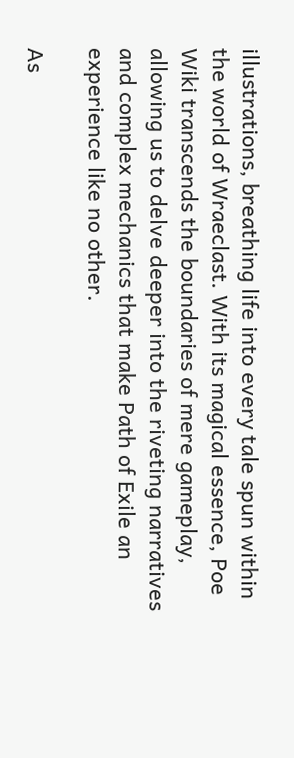illustrations, breathing life into every tale spun within the world of Wraeclast. With its magical essence, Poe Wiki transcends the boundaries of mere gameplay, allowing us to delve deeper into the riveting narratives and complex mechanics that make Path of Exile an experience like no other.

As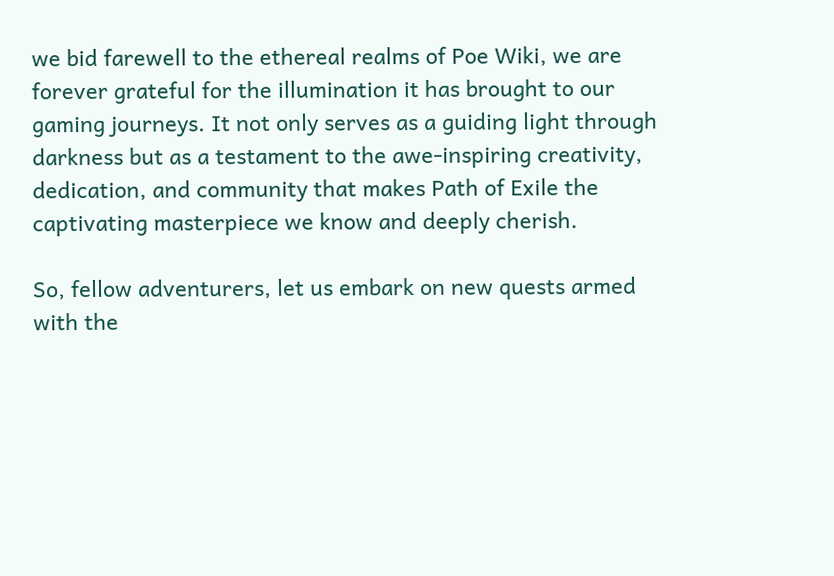we bid farewell to the ethereal realms of Poe Wiki, we are forever grateful for the illumination it has brought to our gaming journeys. It not only serves as a guiding light through darkness but as a testament to the awe-inspiring creativity, dedication, and community that makes Path of Exile the captivating masterpiece we know and deeply cherish.

So, fellow adventurers, let us embark on new quests armed with the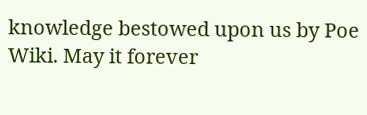knowledge bestowed upon us by Poe Wiki. May it forever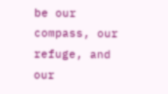be our compass, our refuge, and our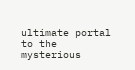ultimate portal to the mysterious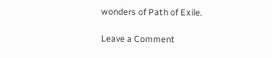wonders of Path of Exile.

Leave a Comment